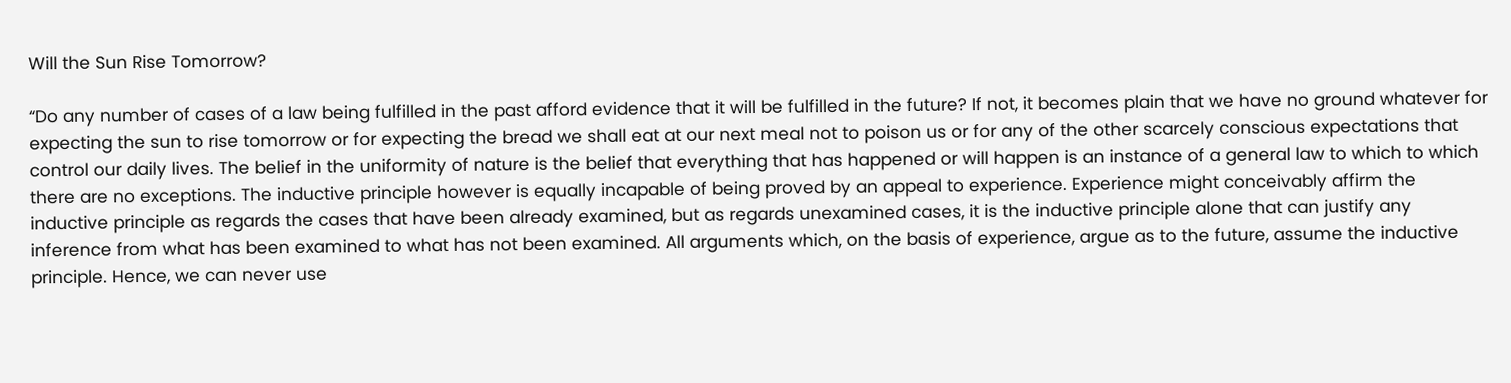Will the Sun Rise Tomorrow?

“Do any number of cases of a law being fulfilled in the past afford evidence that it will be fulfilled in the future? If not, it becomes plain that we have no ground whatever for expecting the sun to rise tomorrow or for expecting the bread we shall eat at our next meal not to poison us or for any of the other scarcely conscious expectations that control our daily lives. The belief in the uniformity of nature is the belief that everything that has happened or will happen is an instance of a general law to which to which there are no exceptions. The inductive principle however is equally incapable of being proved by an appeal to experience. Experience might conceivably affirm the inductive principle as regards the cases that have been already examined, but as regards unexamined cases, it is the inductive principle alone that can justify any inference from what has been examined to what has not been examined. All arguments which, on the basis of experience, argue as to the future, assume the inductive principle. Hence, we can never use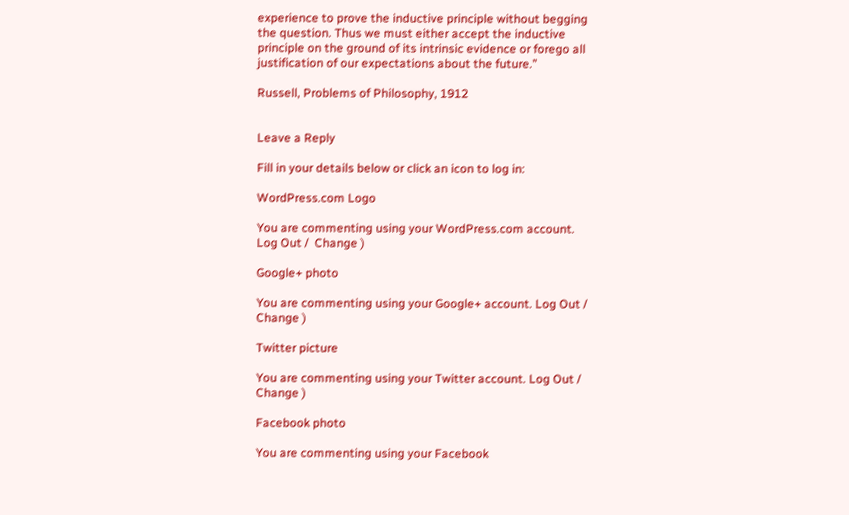experience to prove the inductive principle without begging the question. Thus we must either accept the inductive principle on the ground of its intrinsic evidence or forego all justification of our expectations about the future.”

Russell, Problems of Philosophy, 1912


Leave a Reply

Fill in your details below or click an icon to log in:

WordPress.com Logo

You are commenting using your WordPress.com account. Log Out /  Change )

Google+ photo

You are commenting using your Google+ account. Log Out /  Change )

Twitter picture

You are commenting using your Twitter account. Log Out /  Change )

Facebook photo

You are commenting using your Facebook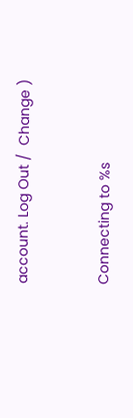account. Log Out /  Change )


Connecting to %s